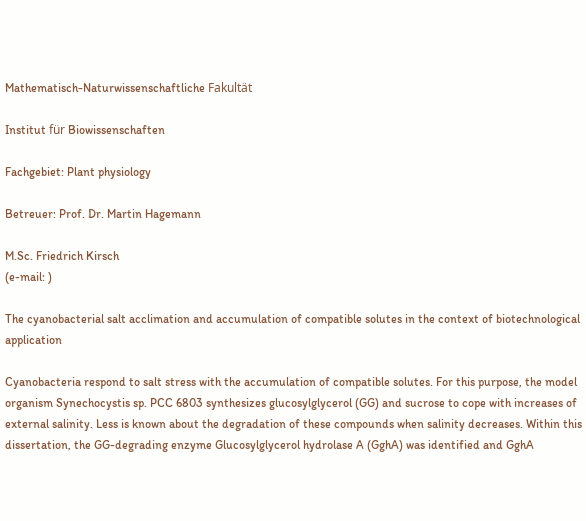Mathematisch-Naturwissenschaftliche Fakultät

Institut für Biowissenschaften

Fachgebiet: Plant physiology

Betreuer: Prof. Dr. Martin Hagemann

M.Sc. Friedrich Kirsch
(e-mail: )

The cyanobacterial salt acclimation and accumulation of compatible solutes in the context of biotechnological application

Cyanobacteria respond to salt stress with the accumulation of compatible solutes. For this purpose, the model organism Synechocystis sp. PCC 6803 synthesizes glucosylglycerol (GG) and sucrose to cope with increases of external salinity. Less is known about the degradation of these compounds when salinity decreases. Within this dissertation, the GG-degrading enzyme Glucosylglycerol hydrolase A (GghA) was identified and GghA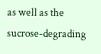as well as the sucrose-degrading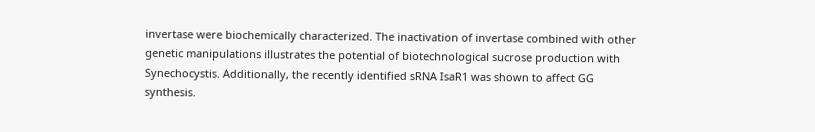invertase were biochemically characterized. The inactivation of invertase combined with other genetic manipulations illustrates the potential of biotechnological sucrose production with Synechocystis. Additionally, the recently identified sRNA IsaR1 was shown to affect GG synthesis.